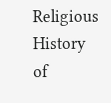Religious History of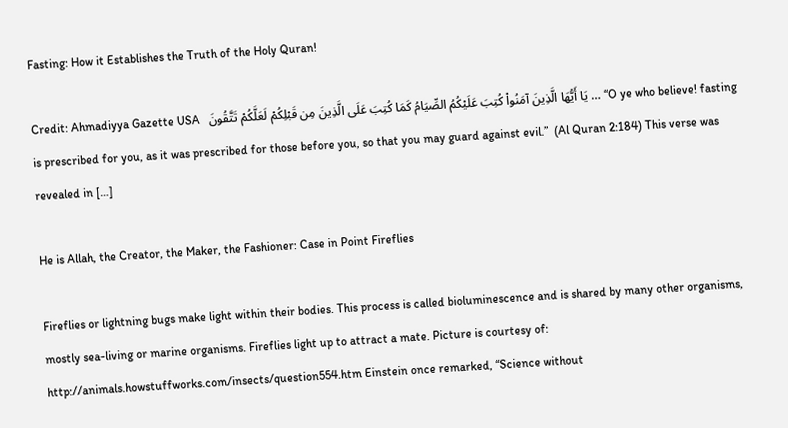Fasting: How it Establishes the Truth of the Holy Quran!

Credit: Ahmadiyya Gazette USA   يَا أَيُّهَا الَّذِينَ آمَنُواْ كُتِبَ عَلَيْكُمُ الصِّيَامُ كَمَا كُتِبَ عَلَى الَّذِينَ مِن قَبْلِكُمْ لَعَلَّكُمْ تَتَّقُونَ … “O ye who believe! fasting is prescribed for you, as it was prescribed for those before you, so that you may guard against evil.”  (Al Quran 2:184) This verse was revealed in […]

He is Allah, the Creator, the Maker, the Fashioner: Case in Point Fireflies

Fireflies or lightning bugs make light within their bodies. This process is called bioluminescence and is shared by many other organisms, mostly sea-living or marine organisms. Fireflies light up to attract a mate. Picture is courtesy of: http://animals.howstuffworks.com/insects/question554.htm Einstein once remarked, “Science without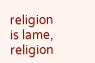religion is lame, religion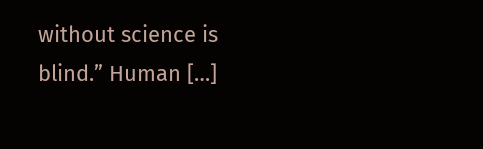without science is blind.” Human […]